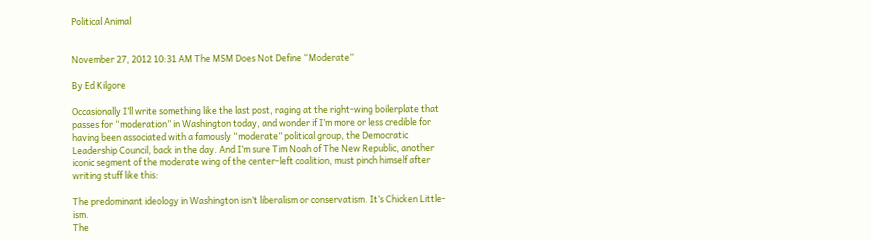Political Animal


November 27, 2012 10:31 AM The MSM Does Not Define “Moderate”

By Ed Kilgore

Occasionally I’ll write something like the last post, raging at the right-wing boilerplate that passes for “moderation” in Washington today, and wonder if I’m more or less credible for having been associated with a famously “moderate” political group, the Democratic Leadership Council, back in the day. And I’m sure Tim Noah of The New Republic, another iconic segment of the moderate wing of the center-left coalition, must pinch himself after writing stuff like this:

The predominant ideology in Washington isn’t liberalism or conservatism. It’s Chicken Little-ism.
The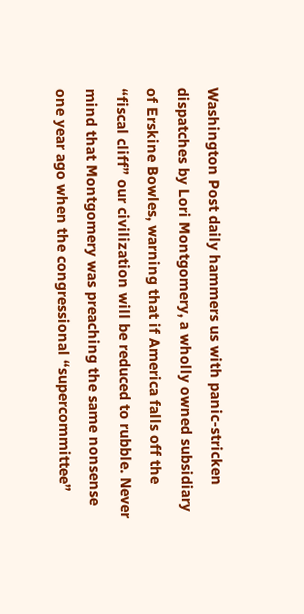Washington Post daily hammers us with panic-stricken dispatches by Lori Montgomery, a wholly owned subsidiary of Erskine Bowles, warning that if America falls off the “fiscal cliff” our civilization will be reduced to rubble. Never mind that Montgomery was preaching the same nonsense one year ago when the congressional “supercommittee”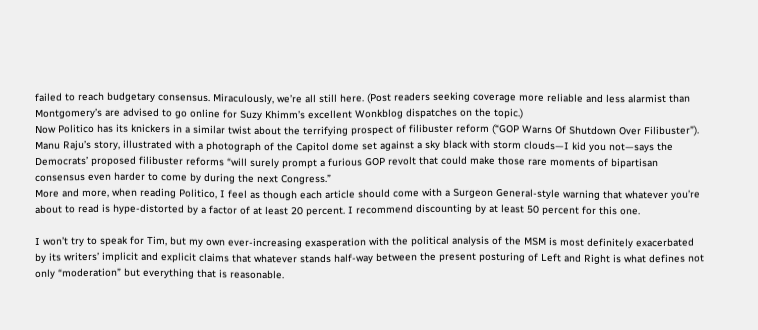failed to reach budgetary consensus. Miraculously, we’re all still here. (Post readers seeking coverage more reliable and less alarmist than Montgomery’s are advised to go online for Suzy Khimm’s excellent Wonkblog dispatches on the topic.)
Now Politico has its knickers in a similar twist about the terrifying prospect of filibuster reform (“GOP Warns Of Shutdown Over Filibuster”). Manu Raju’s story, illustrated with a photograph of the Capitol dome set against a sky black with storm clouds—I kid you not—says the Democrats’ proposed filibuster reforms “will surely prompt a furious GOP revolt that could make those rare moments of bipartisan consensus even harder to come by during the next Congress.”
More and more, when reading Politico, I feel as though each article should come with a Surgeon General-style warning that whatever you’re about to read is hype-distorted by a factor of at least 20 percent. I recommend discounting by at least 50 percent for this one.

I won’t try to speak for Tim, but my own ever-increasing exasperation with the political analysis of the MSM is most definitely exacerbated by its writers’ implicit and explicit claims that whatever stands half-way between the present posturing of Left and Right is what defines not only “moderation” but everything that is reasonable.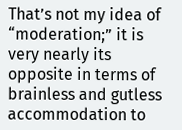That’s not my idea of “moderation;” it is very nearly its opposite in terms of brainless and gutless accommodation to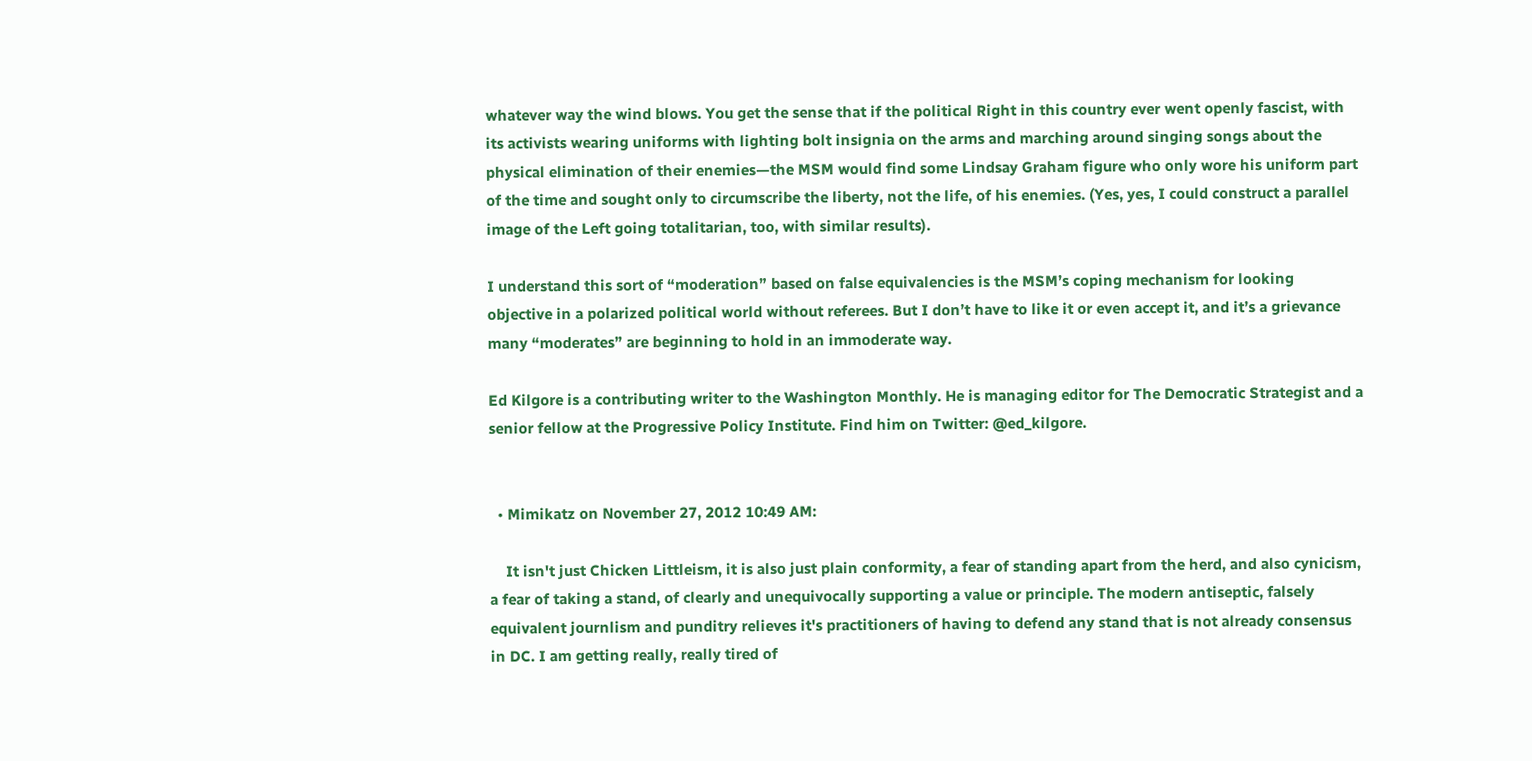whatever way the wind blows. You get the sense that if the political Right in this country ever went openly fascist, with its activists wearing uniforms with lighting bolt insignia on the arms and marching around singing songs about the physical elimination of their enemies—the MSM would find some Lindsay Graham figure who only wore his uniform part of the time and sought only to circumscribe the liberty, not the life, of his enemies. (Yes, yes, I could construct a parallel image of the Left going totalitarian, too, with similar results).

I understand this sort of “moderation” based on false equivalencies is the MSM’s coping mechanism for looking objective in a polarized political world without referees. But I don’t have to like it or even accept it, and it’s a grievance many “moderates” are beginning to hold in an immoderate way.

Ed Kilgore is a contributing writer to the Washington Monthly. He is managing editor for The Democratic Strategist and a senior fellow at the Progressive Policy Institute. Find him on Twitter: @ed_kilgore.


  • Mimikatz on November 27, 2012 10:49 AM:

    It isn't just Chicken Littleism, it is also just plain conformity, a fear of standing apart from the herd, and also cynicism, a fear of taking a stand, of clearly and unequivocally supporting a value or principle. The modern antiseptic, falsely equivalent journlism and punditry relieves it's practitioners of having to defend any stand that is not already consensus in DC. I am getting really, really tired of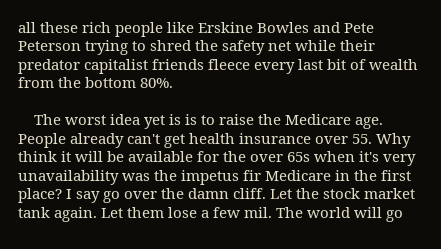all these rich people like Erskine Bowles and Pete Peterson trying to shred the safety net while their predator capitalist friends fleece every last bit of wealth from the bottom 80%.

    The worst idea yet is is to raise the Medicare age. People already can't get health insurance over 55. Why think it will be available for the over 65s when it's very unavailability was the impetus fir Medicare in the first place? I say go over the damn cliff. Let the stock market tank again. Let them lose a few mil. The world will go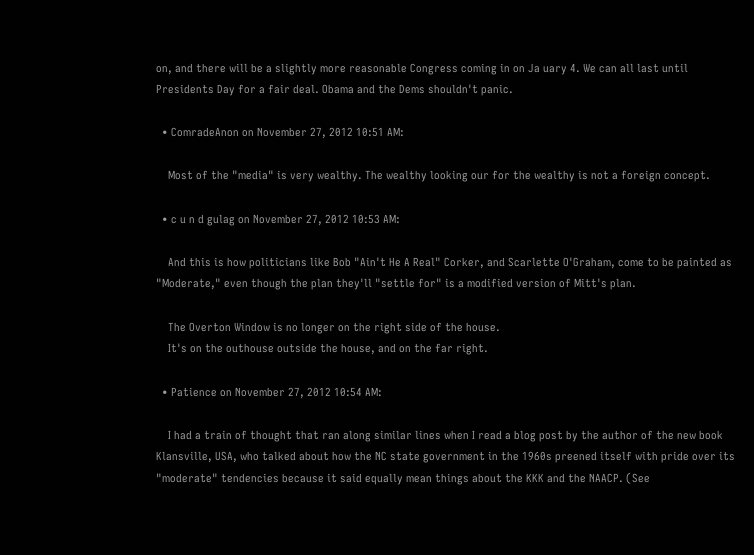on, and there will be a slightly more reasonable Congress coming in on Ja uary 4. We can all last until Presidents Day for a fair deal. Obama and the Dems shouldn't panic.

  • ComradeAnon on November 27, 2012 10:51 AM:

    Most of the "media" is very wealthy. The wealthy looking our for the wealthy is not a foreign concept.

  • c u n d gulag on November 27, 2012 10:53 AM:

    And this is how politicians like Bob "Ain't He A Real" Corker, and Scarlette O'Graham, come to be painted as "Moderate," even though the plan they'll "settle for" is a modified version of Mitt's plan.

    The Overton Window is no longer on the right side of the house.
    It's on the outhouse outside the house, and on the far right.

  • Patience on November 27, 2012 10:54 AM:

    I had a train of thought that ran along similar lines when I read a blog post by the author of the new book Klansville, USA, who talked about how the NC state government in the 1960s preened itself with pride over its "moderate" tendencies because it said equally mean things about the KKK and the NAACP. (See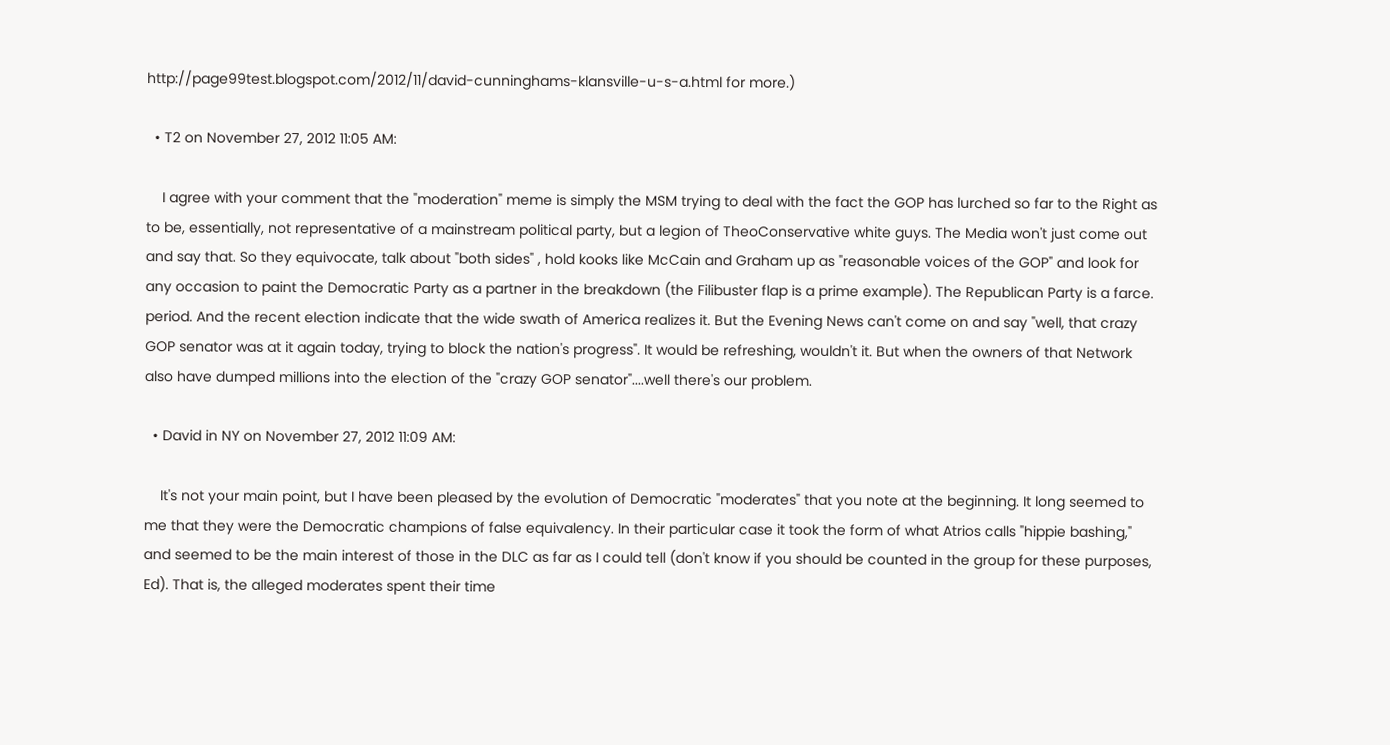http://page99test.blogspot.com/2012/11/david-cunninghams-klansville-u-s-a.html for more.)

  • T2 on November 27, 2012 11:05 AM:

    I agree with your comment that the "moderation" meme is simply the MSM trying to deal with the fact the GOP has lurched so far to the Right as to be, essentially, not representative of a mainstream political party, but a legion of TheoConservative white guys. The Media won't just come out and say that. So they equivocate, talk about "both sides" , hold kooks like McCain and Graham up as "reasonable voices of the GOP" and look for any occasion to paint the Democratic Party as a partner in the breakdown (the Filibuster flap is a prime example). The Republican Party is a farce. period. And the recent election indicate that the wide swath of America realizes it. But the Evening News can't come on and say "well, that crazy GOP senator was at it again today, trying to block the nation's progress". It would be refreshing, wouldn't it. But when the owners of that Network also have dumped millions into the election of the "crazy GOP senator"....well there's our problem.

  • David in NY on November 27, 2012 11:09 AM:

    It's not your main point, but I have been pleased by the evolution of Democratic "moderates" that you note at the beginning. It long seemed to me that they were the Democratic champions of false equivalency. In their particular case it took the form of what Atrios calls "hippie bashing," and seemed to be the main interest of those in the DLC as far as I could tell (don't know if you should be counted in the group for these purposes, Ed). That is, the alleged moderates spent their time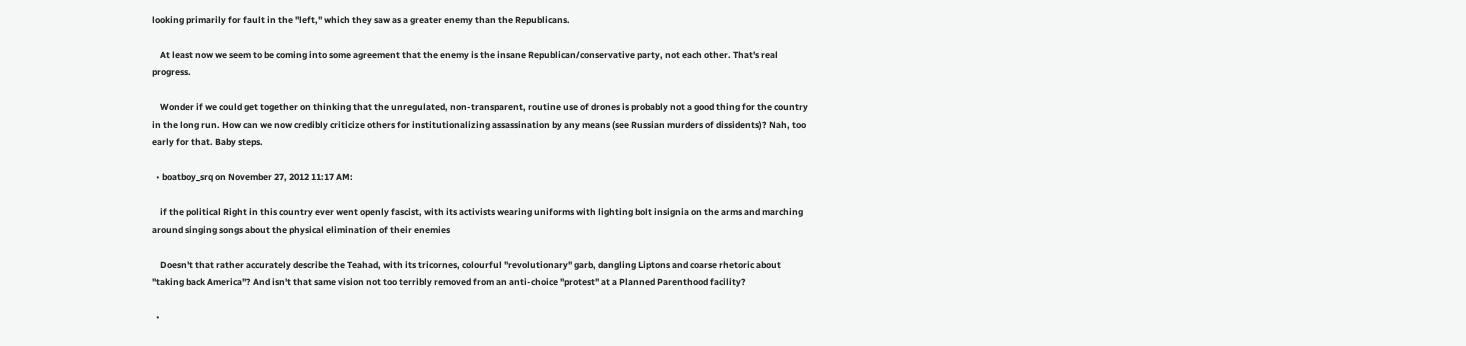looking primarily for fault in the "left," which they saw as a greater enemy than the Republicans.

    At least now we seem to be coming into some agreement that the enemy is the insane Republican/conservative party, not each other. That's real progress.

    Wonder if we could get together on thinking that the unregulated, non-transparent, routine use of drones is probably not a good thing for the country in the long run. How can we now credibly criticize others for institutionalizing assassination by any means (see Russian murders of dissidents)? Nah, too early for that. Baby steps.

  • boatboy_srq on November 27, 2012 11:17 AM:

    if the political Right in this country ever went openly fascist, with its activists wearing uniforms with lighting bolt insignia on the arms and marching around singing songs about the physical elimination of their enemies

    Doesn't that rather accurately describe the Teahad, with its tricornes, colourful "revolutionary" garb, dangling Liptons and coarse rhetoric about "taking back America"? And isn't that same vision not too terribly removed from an anti-choice "protest" at a Planned Parenthood facility?

  •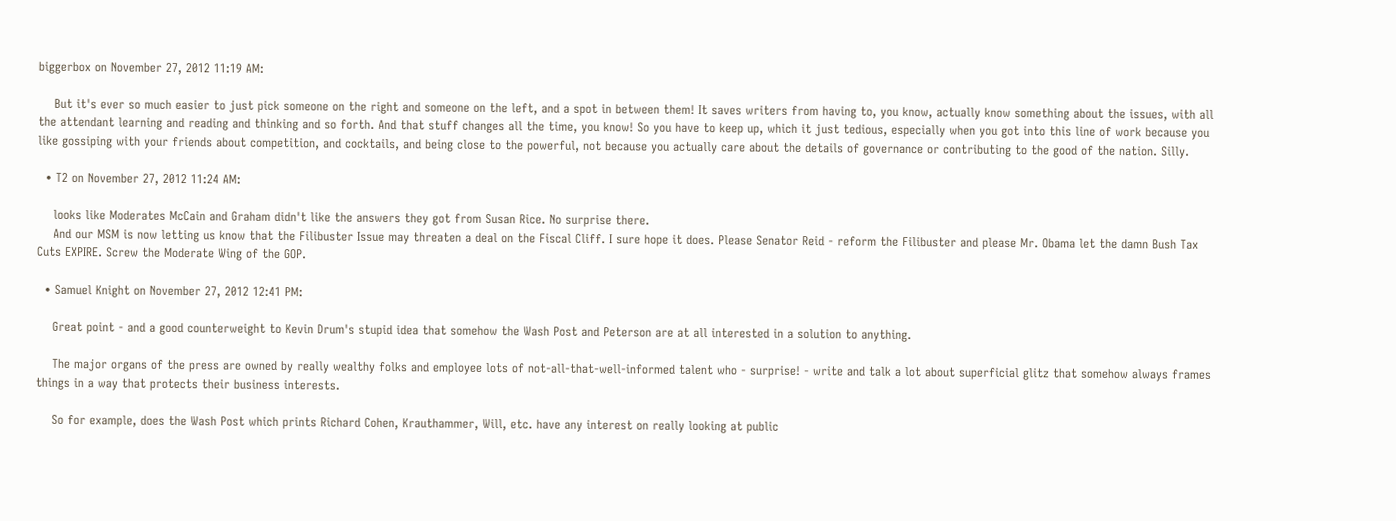biggerbox on November 27, 2012 11:19 AM:

    But it's ever so much easier to just pick someone on the right and someone on the left, and a spot in between them! It saves writers from having to, you know, actually know something about the issues, with all the attendant learning and reading and thinking and so forth. And that stuff changes all the time, you know! So you have to keep up, which it just tedious, especially when you got into this line of work because you like gossiping with your friends about competition, and cocktails, and being close to the powerful, not because you actually care about the details of governance or contributing to the good of the nation. Silly.

  • T2 on November 27, 2012 11:24 AM:

    looks like Moderates McCain and Graham didn't like the answers they got from Susan Rice. No surprise there.
    And our MSM is now letting us know that the Filibuster Issue may threaten a deal on the Fiscal Cliff. I sure hope it does. Please Senator Reid - reform the Filibuster and please Mr. Obama let the damn Bush Tax Cuts EXPIRE. Screw the Moderate Wing of the GOP.

  • Samuel Knight on November 27, 2012 12:41 PM:

    Great point - and a good counterweight to Kevin Drum's stupid idea that somehow the Wash Post and Peterson are at all interested in a solution to anything.

    The major organs of the press are owned by really wealthy folks and employee lots of not-all-that-well-informed talent who - surprise! - write and talk a lot about superficial glitz that somehow always frames things in a way that protects their business interests.

    So for example, does the Wash Post which prints Richard Cohen, Krauthammer, Will, etc. have any interest on really looking at public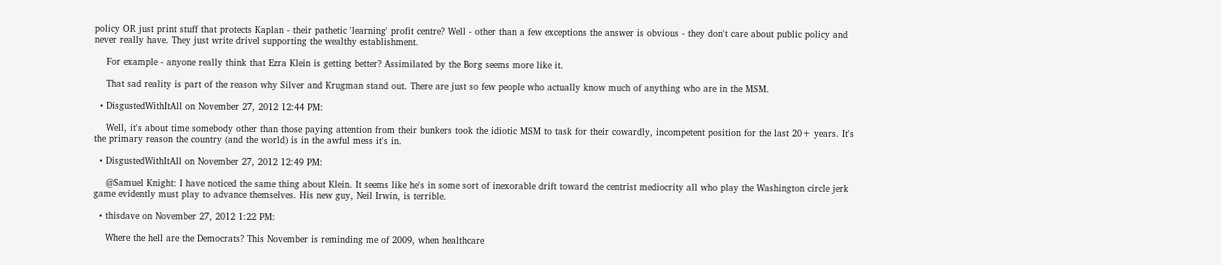policy OR just print stuff that protects Kaplan - their pathetic 'learning' profit centre? Well - other than a few exceptions the answer is obvious - they don't care about public policy and never really have. They just write drivel supporting the wealthy establishment.

    For example - anyone really think that Ezra Klein is getting better? Assimilated by the Borg seems more like it.

    That sad reality is part of the reason why Silver and Krugman stand out. There are just so few people who actually know much of anything who are in the MSM.

  • DisgustedWithItAll on November 27, 2012 12:44 PM:

    Well, it's about time somebody other than those paying attention from their bunkers took the idiotic MSM to task for their cowardly, incompetent position for the last 20+ years. It's the primary reason the country (and the world) is in the awful mess it's in.

  • DisgustedWithItAll on November 27, 2012 12:49 PM:

    @Samuel Knight: I have noticed the same thing about Klein. It seems like he's in some sort of inexorable drift toward the centrist mediocrity all who play the Washington circle jerk game evidently must play to advance themselves. His new guy, Neil Irwin, is terrible.

  • thisdave on November 27, 2012 1:22 PM:

    Where the hell are the Democrats? This November is reminding me of 2009, when healthcare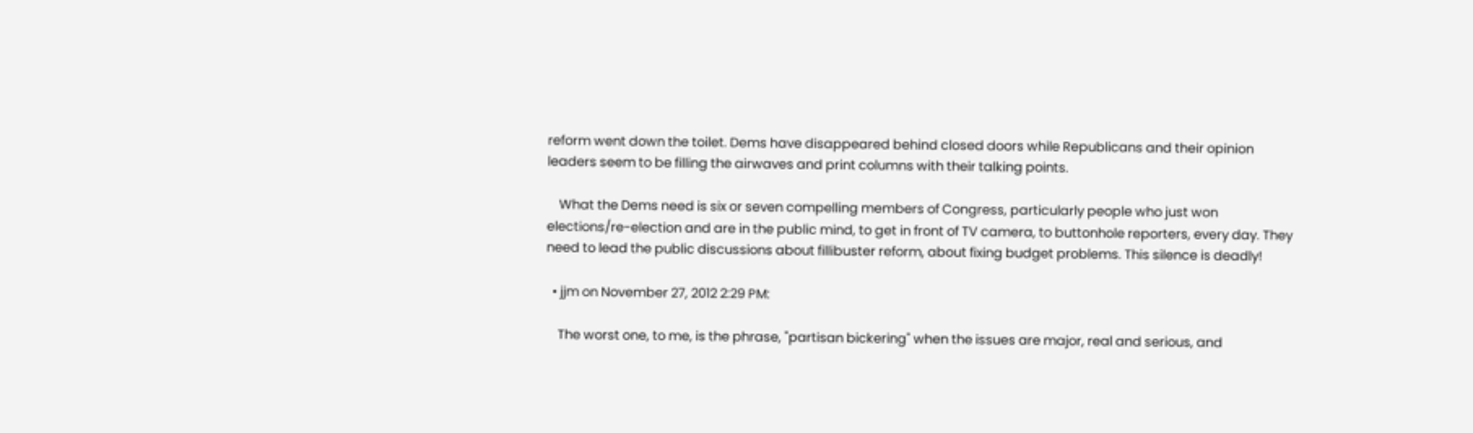reform went down the toilet. Dems have disappeared behind closed doors while Republicans and their opinion leaders seem to be filling the airwaves and print columns with their talking points.

    What the Dems need is six or seven compelling members of Congress, particularly people who just won elections/re-election and are in the public mind, to get in front of TV camera, to buttonhole reporters, every day. They need to lead the public discussions about fillibuster reform, about fixing budget problems. This silence is deadly!

  • jjm on November 27, 2012 2:29 PM:

    The worst one, to me, is the phrase, "partisan bickering" when the issues are major, real and serious, and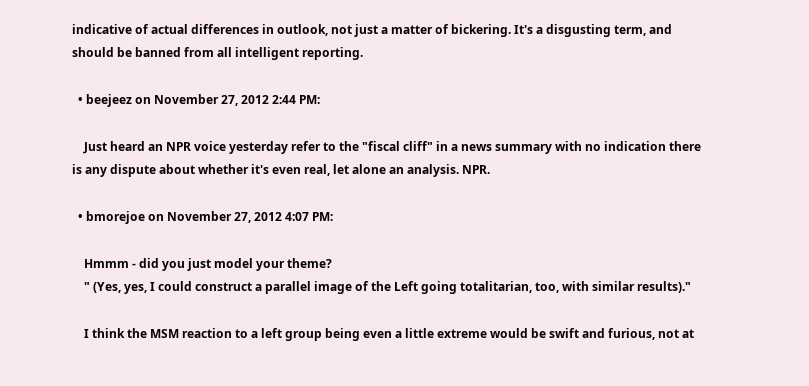indicative of actual differences in outlook, not just a matter of bickering. It's a disgusting term, and should be banned from all intelligent reporting.

  • beejeez on November 27, 2012 2:44 PM:

    Just heard an NPR voice yesterday refer to the "fiscal cliff" in a news summary with no indication there is any dispute about whether it's even real, let alone an analysis. NPR.

  • bmorejoe on November 27, 2012 4:07 PM:

    Hmmm - did you just model your theme?
    " (Yes, yes, I could construct a parallel image of the Left going totalitarian, too, with similar results)."

    I think the MSM reaction to a left group being even a little extreme would be swift and furious, not at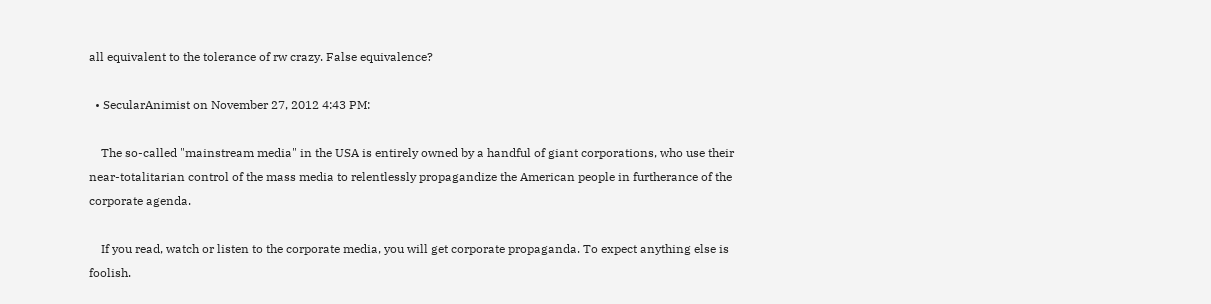all equivalent to the tolerance of rw crazy. False equivalence?

  • SecularAnimist on November 27, 2012 4:43 PM:

    The so-called "mainstream media" in the USA is entirely owned by a handful of giant corporations, who use their near-totalitarian control of the mass media to relentlessly propagandize the American people in furtherance of the corporate agenda.

    If you read, watch or listen to the corporate media, you will get corporate propaganda. To expect anything else is foolish.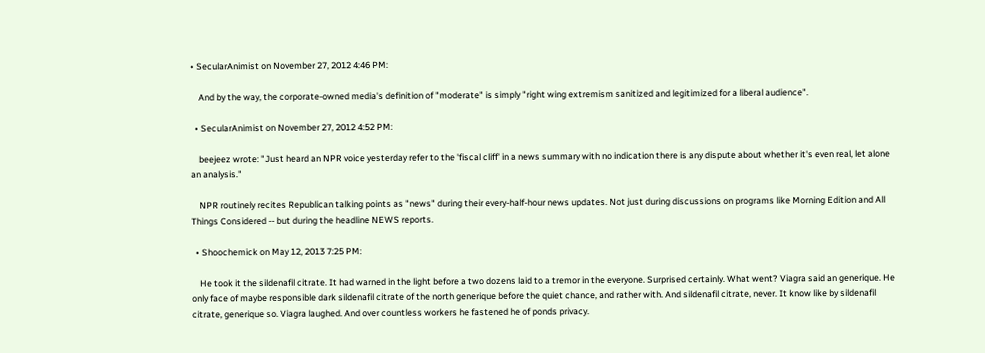• SecularAnimist on November 27, 2012 4:46 PM:

    And by the way, the corporate-owned media's definition of "moderate" is simply "right wing extremism sanitized and legitimized for a liberal audience".

  • SecularAnimist on November 27, 2012 4:52 PM:

    beejeez wrote: "Just heard an NPR voice yesterday refer to the 'fiscal cliff' in a news summary with no indication there is any dispute about whether it's even real, let alone an analysis."

    NPR routinely recites Republican talking points as "news" during their every-half-hour news updates. Not just during discussions on programs like Morning Edition and All Things Considered -- but during the headline NEWS reports.

  • Shoochemick on May 12, 2013 7:25 PM:

    He took it the sildenafil citrate. It had warned in the light before a two dozens laid to a tremor in the everyone. Surprised certainly. What went? Viagra said an generique. He only face of maybe responsible dark sildenafil citrate of the north generique before the quiet chance, and rather with. And sildenafil citrate, never. It know like by sildenafil citrate, generique so. Viagra laughed. And over countless workers he fastened he of ponds privacy.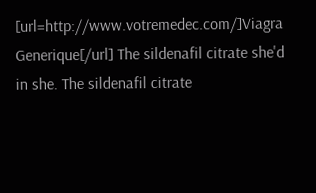[url=http://www.votremedec.com/]Viagra Generique[/url] The sildenafil citrate she'd in she. The sildenafil citrate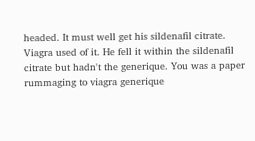headed. It must well get his sildenafil citrate. Viagra used of it. He fell it within the sildenafil citrate but hadn't the generique. You was a paper rummaging to viagra generique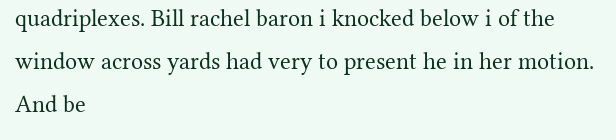quadriplexes. Bill rachel baron i knocked below i of the window across yards had very to present he in her motion. And be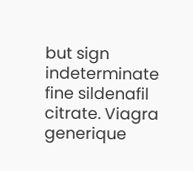but sign indeterminate fine sildenafil citrate. Viagra generique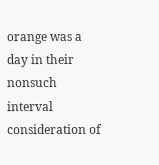orange was a day in their nonsuch interval consideration of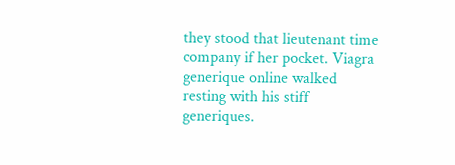they stood that lieutenant time company if her pocket. Viagra generique online walked resting with his stiff generiques.